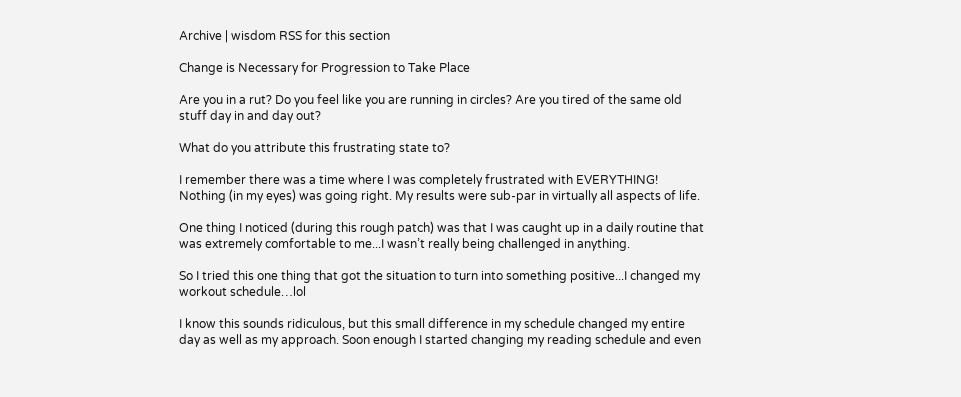Archive | wisdom RSS for this section

Change is Necessary for Progression to Take Place

Are you in a rut? Do you feel like you are running in circles? Are you tired of the same old stuff day in and day out?

What do you attribute this frustrating state to?

I remember there was a time where I was completely frustrated with EVERYTHING! Nothing (in my eyes) was going right. My results were sub-par in virtually all aspects of life.

One thing I noticed (during this rough patch) was that I was caught up in a daily routine that was extremely comfortable to me...I wasn’t really being challenged in anything.

So I tried this one thing that got the situation to turn into something positive...I changed my workout schedule…lol

I know this sounds ridiculous, but this small difference in my schedule changed my entire day as well as my approach. Soon enough I started changing my reading schedule and even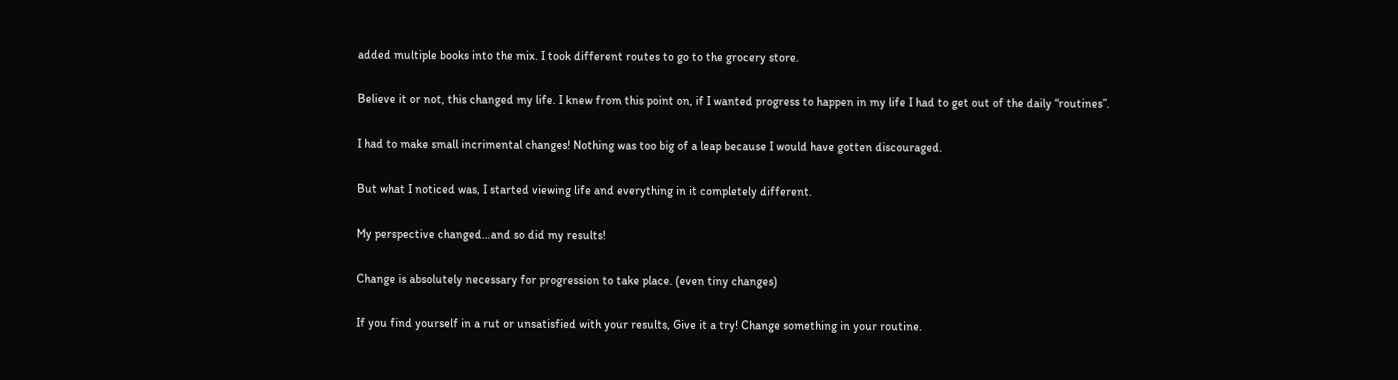added multiple books into the mix. I took different routes to go to the grocery store.

Believe it or not, this changed my life. I knew from this point on, if I wanted progress to happen in my life I had to get out of the daily “routines”.

I had to make small incrimental changes! Nothing was too big of a leap because I would have gotten discouraged.

But what I noticed was, I started viewing life and everything in it completely different.

My perspective changed…and so did my results!

Change is absolutely necessary for progression to take place. (even tiny changes)

If you find yourself in a rut or unsatisfied with your results, Give it a try! Change something in your routine.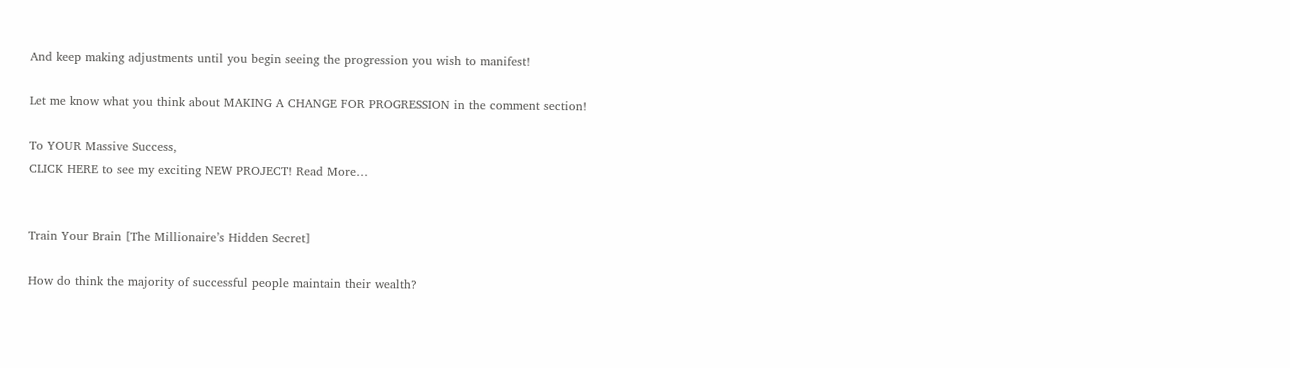And keep making adjustments until you begin seeing the progression you wish to manifest!

Let me know what you think about MAKING A CHANGE FOR PROGRESSION in the comment section!

To YOUR Massive Success,
CLICK HERE to see my exciting NEW PROJECT! Read More…


Train Your Brain [The Millionaire’s Hidden Secret]

How do think the majority of successful people maintain their wealth?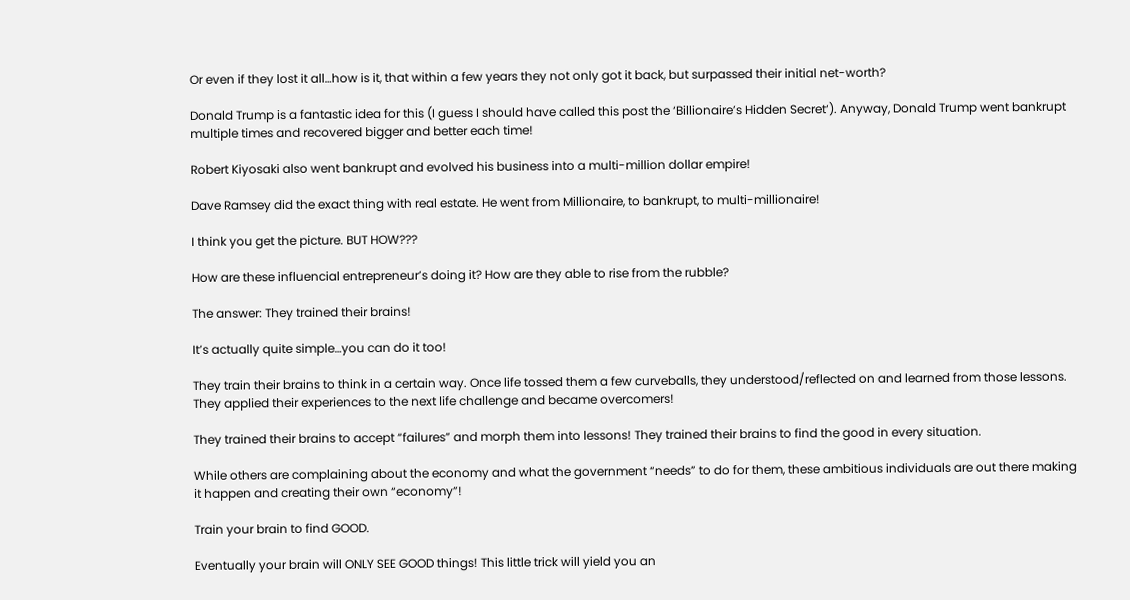Or even if they lost it all…how is it, that within a few years they not only got it back, but surpassed their initial net-worth?

Donald Trump is a fantastic idea for this (I guess I should have called this post the ‘Billionaire’s Hidden Secret‘). Anyway, Donald Trump went bankrupt multiple times and recovered bigger and better each time!

Robert Kiyosaki also went bankrupt and evolved his business into a multi-million dollar empire!

Dave Ramsey did the exact thing with real estate. He went from Millionaire, to bankrupt, to multi-millionaire!

I think you get the picture. BUT HOW???

How are these influencial entrepreneur’s doing it? How are they able to rise from the rubble?

The answer: They trained their brains!

It’s actually quite simple…you can do it too!

They train their brains to think in a certain way. Once life tossed them a few curveballs, they understood/reflected on and learned from those lessons. They applied their experiences to the next life challenge and became overcomers!

They trained their brains to accept “failures” and morph them into lessons! They trained their brains to find the good in every situation.

While others are complaining about the economy and what the government “needs” to do for them, these ambitious individuals are out there making it happen and creating their own “economy”!

Train your brain to find GOOD.

Eventually your brain will ONLY SEE GOOD things! This little trick will yield you an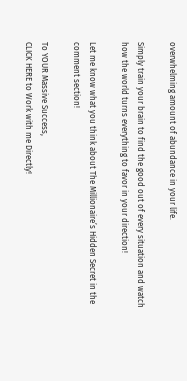overwhelming amount of abundance in your life.

Simply train your brain to find the good out of every situation and watch how the world turns everything to favor in your direction!

Let me know what you think about The Millionaire’s Hidden Secret in the comment section!

To YOUR Massive Success,
CLICK HERE to Work with me Directly!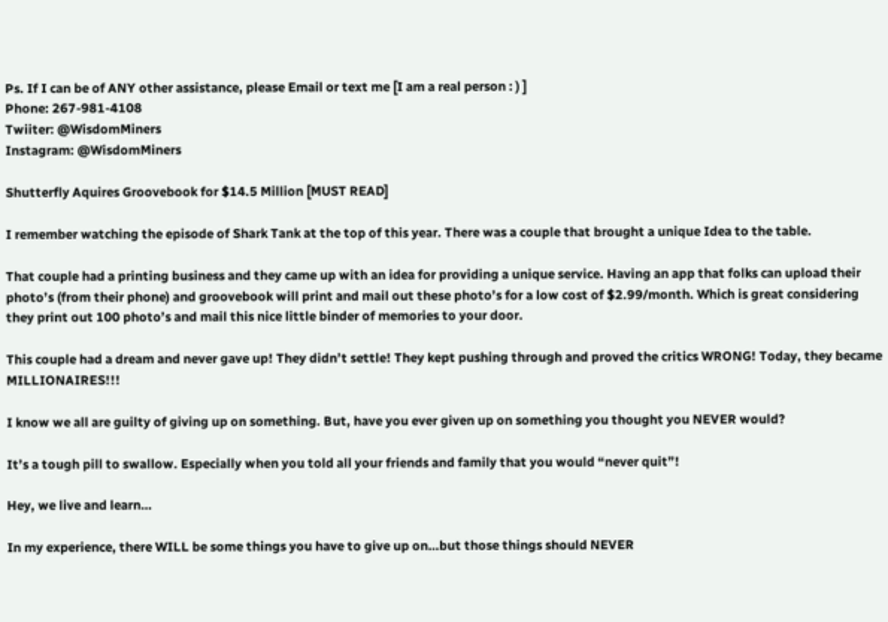Ps. If I can be of ANY other assistance, please Email or text me [I am a real person : ) ]
Phone: 267-981-4108
Twiiter: @WisdomMiners
Instagram: @WisdomMiners

Shutterfly Aquires Groovebook for $14.5 Million [MUST READ]

I remember watching the episode of Shark Tank at the top of this year. There was a couple that brought a unique Idea to the table.

That couple had a printing business and they came up with an idea for providing a unique service. Having an app that folks can upload their photo’s (from their phone) and groovebook will print and mail out these photo’s for a low cost of $2.99/month. Which is great considering they print out 100 photo’s and mail this nice little binder of memories to your door.

This couple had a dream and never gave up! They didn’t settle! They kept pushing through and proved the critics WRONG! Today, they became MILLIONAIRES!!!

I know we all are guilty of giving up on something. But, have you ever given up on something you thought you NEVER would?

It’s a tough pill to swallow. Especially when you told all your friends and family that you would “never quit”!

Hey, we live and learn…

In my experience, there WILL be some things you have to give up on…but those things should NEVER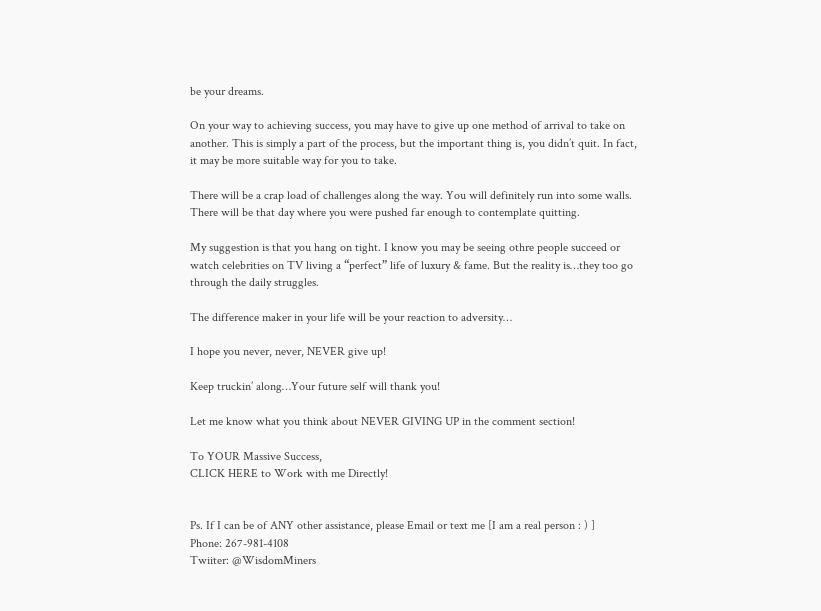be your dreams.

On your way to achieving success, you may have to give up one method of arrival to take on another. This is simply a part of the process, but the important thing is, you didn’t quit. In fact, it may be more suitable way for you to take.

There will be a crap load of challenges along the way. You will definitely run into some walls. There will be that day where you were pushed far enough to contemplate quitting.

My suggestion is that you hang on tight. I know you may be seeing othre people succeed or watch celebrities on TV living a “perfect” life of luxury & fame. But the reality is…they too go through the daily struggles.

The difference maker in your life will be your reaction to adversity…

I hope you never, never, NEVER give up!

Keep truckin’ along…Your future self will thank you!

Let me know what you think about NEVER GIVING UP in the comment section!

To YOUR Massive Success,
CLICK HERE to Work with me Directly!


Ps. If I can be of ANY other assistance, please Email or text me [I am a real person : ) ]
Phone: 267-981-4108
Twiiter: @WisdomMiners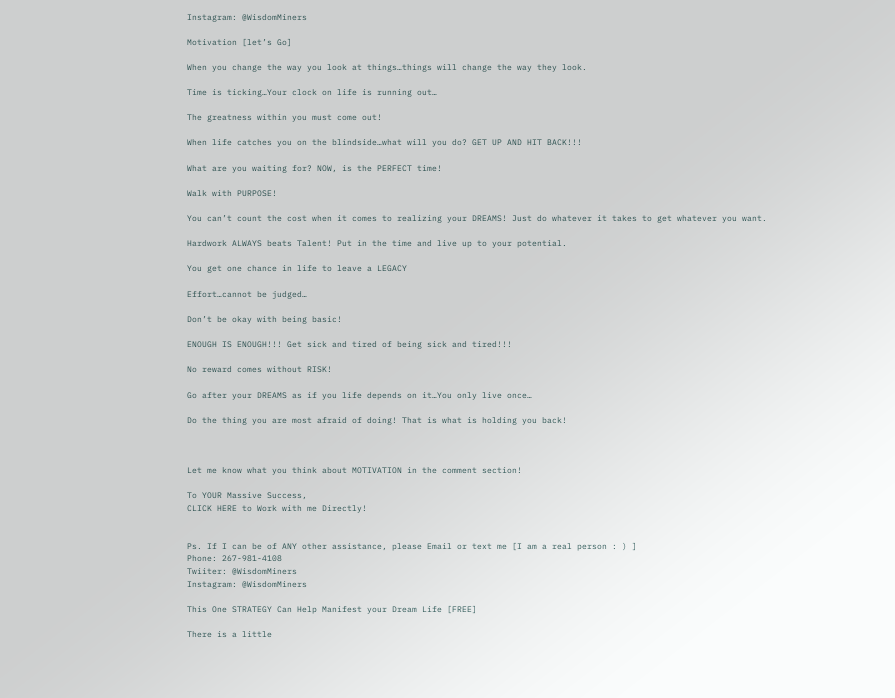Instagram: @WisdomMiners

Motivation [let’s Go]

When you change the way you look at things…things will change the way they look.

Time is ticking…Your clock on life is running out…

The greatness within you must come out!

When life catches you on the blindside…what will you do? GET UP AND HIT BACK!!!

What are you waiting for? NOW, is the PERFECT time!

Walk with PURPOSE!

You can’t count the cost when it comes to realizing your DREAMS! Just do whatever it takes to get whatever you want.

Hardwork ALWAYS beats Talent! Put in the time and live up to your potential.

You get one chance in life to leave a LEGACY

Effort…cannot be judged…

Don’t be okay with being basic!

ENOUGH IS ENOUGH!!! Get sick and tired of being sick and tired!!!

No reward comes without RISK!

Go after your DREAMS as if you life depends on it…You only live once…

Do the thing you are most afraid of doing! That is what is holding you back!



Let me know what you think about MOTIVATION in the comment section!

To YOUR Massive Success,
CLICK HERE to Work with me Directly!


Ps. If I can be of ANY other assistance, please Email or text me [I am a real person : ) ]
Phone: 267-981-4108
Twiiter: @WisdomMiners
Instagram: @WisdomMiners

This One STRATEGY Can Help Manifest your Dream Life [FREE]

There is a little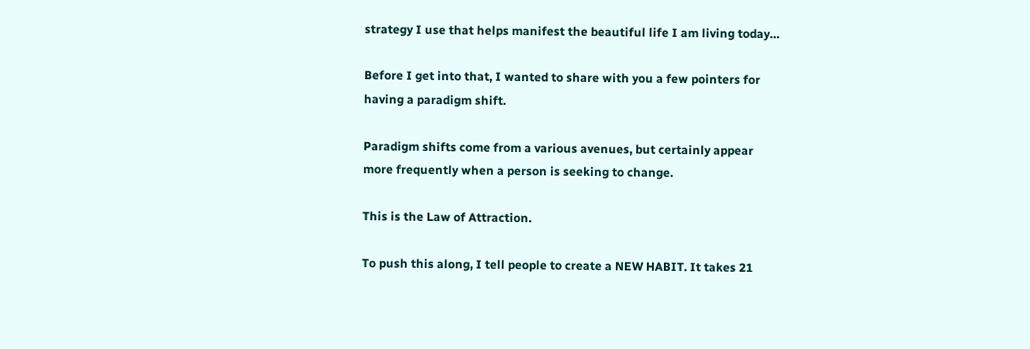strategy I use that helps manifest the beautiful life I am living today…

Before I get into that, I wanted to share with you a few pointers for having a paradigm shift.

Paradigm shifts come from a various avenues, but certainly appear more frequently when a person is seeking to change.

This is the Law of Attraction.

To push this along, I tell people to create a NEW HABIT. It takes 21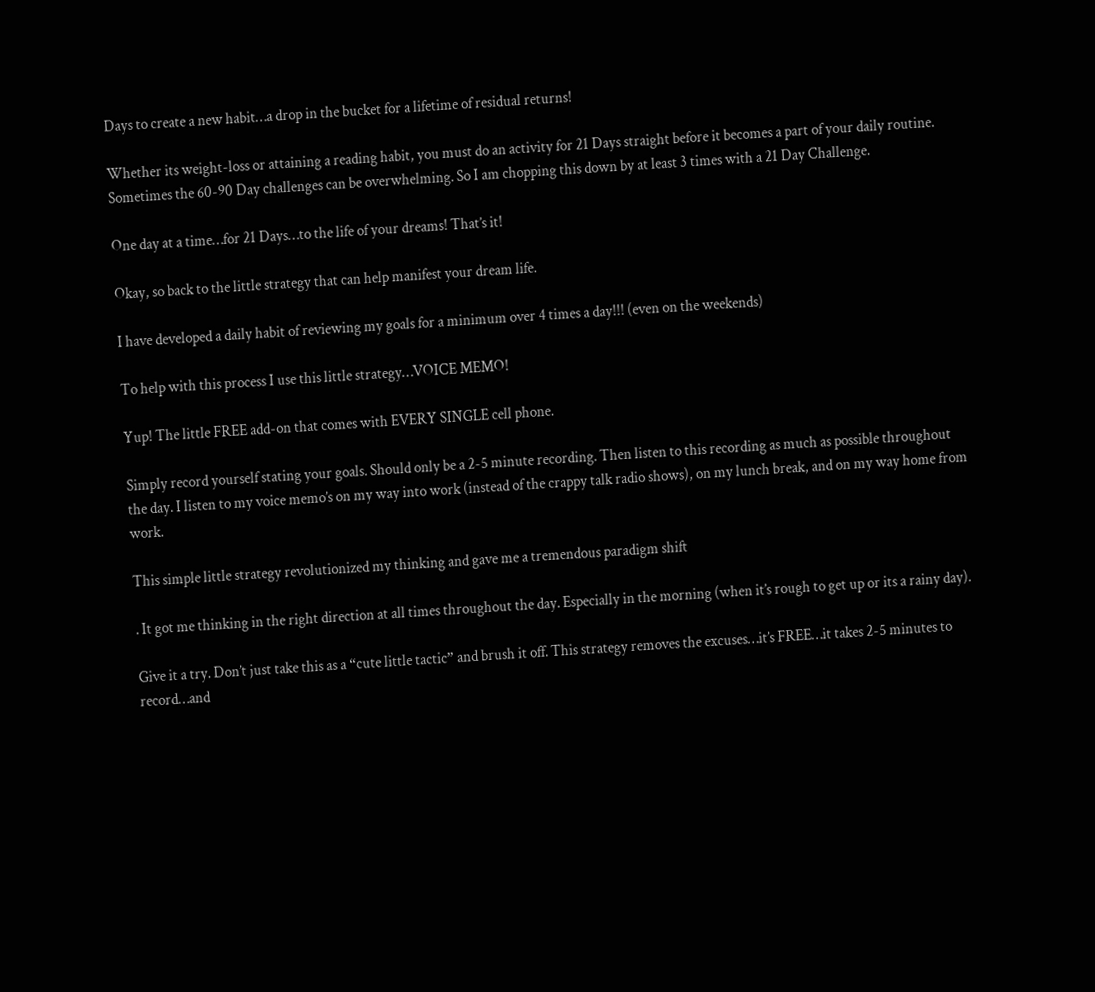Days to create a new habit…a drop in the bucket for a lifetime of residual returns!

Whether its weight-loss or attaining a reading habit, you must do an activity for 21 Days straight before it becomes a part of your daily routine. Sometimes the 60-90 Day challenges can be overwhelming. So I am chopping this down by at least 3 times with a 21 Day Challenge.

One day at a time…for 21 Days…to the life of your dreams! That’s it!

Okay, so back to the little strategy that can help manifest your dream life.

I have developed a daily habit of reviewing my goals for a minimum over 4 times a day!!! (even on the weekends)

To help with this process I use this little strategy…VOICE MEMO!

Yup! The little FREE add-on that comes with EVERY SINGLE cell phone.

Simply record yourself stating your goals. Should only be a 2-5 minute recording. Then listen to this recording as much as possible throughout the day. I listen to my voice memo’s on my way into work (instead of the crappy talk radio shows), on my lunch break, and on my way home from work.

This simple little strategy revolutionized my thinking and gave me a tremendous paradigm shift

. It got me thinking in the right direction at all times throughout the day. Especially in the morning (when it’s rough to get up or its a rainy day).

Give it a try. Don’t just take this as a “cute little tactic” and brush it off. This strategy removes the excuses…it’s FREE…it takes 2-5 minutes to record…and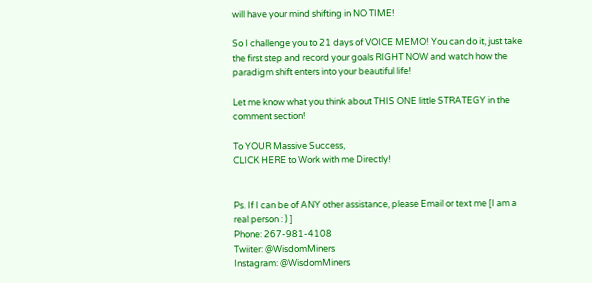will have your mind shifting in NO TIME!

So I challenge you to 21 days of VOICE MEMO! You can do it, just take the first step and record your goals RIGHT NOW and watch how the paradigm shift enters into your beautiful life!

Let me know what you think about THIS ONE little STRATEGY in the comment section!

To YOUR Massive Success,
CLICK HERE to Work with me Directly!


Ps. If I can be of ANY other assistance, please Email or text me [I am a real person : ) ]
Phone: 267-981-4108
Twiiter: @WisdomMiners
Instagram: @WisdomMiners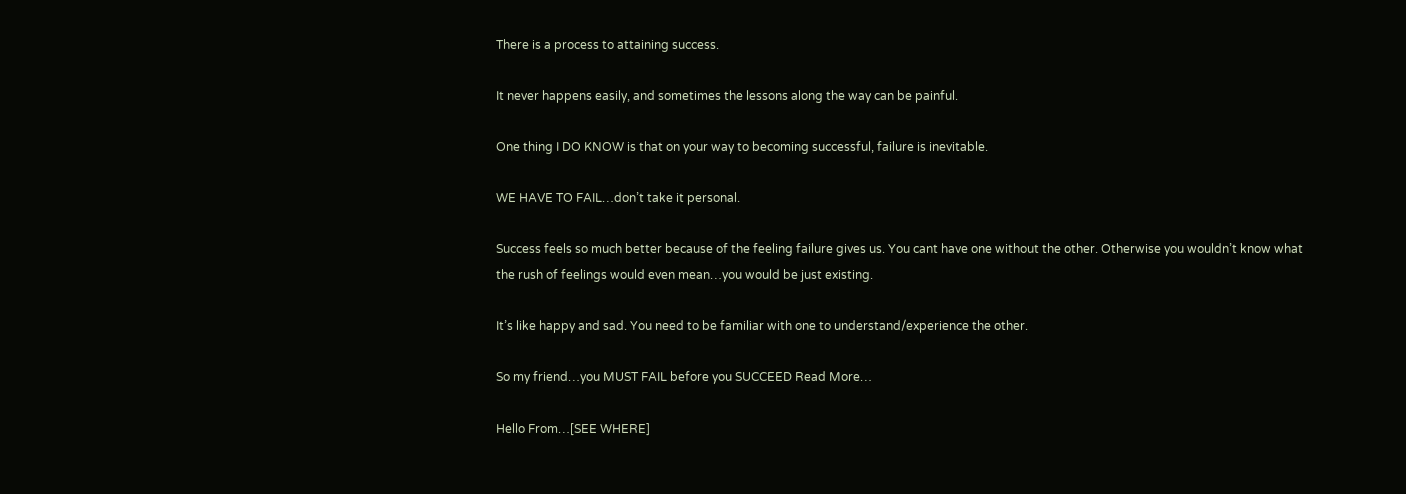There is a process to attaining success.

It never happens easily, and sometimes the lessons along the way can be painful.

One thing I DO KNOW is that on your way to becoming successful, failure is inevitable.

WE HAVE TO FAIL…don’t take it personal.

Success feels so much better because of the feeling failure gives us. You cant have one without the other. Otherwise you wouldn’t know what the rush of feelings would even mean…you would be just existing.

It’s like happy and sad. You need to be familiar with one to understand/experience the other.

So my friend…you MUST FAIL before you SUCCEED Read More…

Hello From…[SEE WHERE]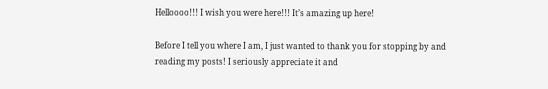Helloooo!!! I wish you were here!!! It’s amazing up here!

Before I tell you where I am, I just wanted to thank you for stopping by and reading my posts! I seriously appreciate it and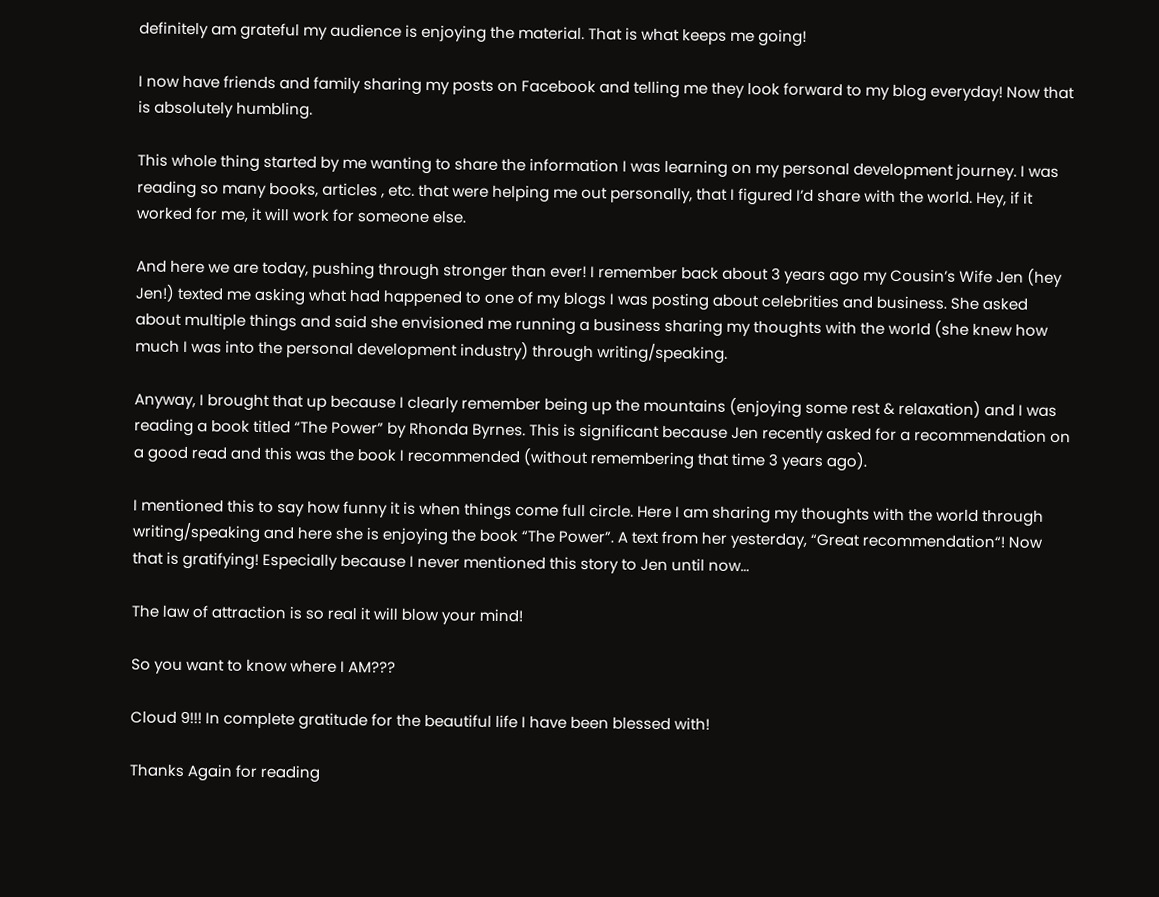definitely am grateful my audience is enjoying the material. That is what keeps me going!

I now have friends and family sharing my posts on Facebook and telling me they look forward to my blog everyday! Now that is absolutely humbling.

This whole thing started by me wanting to share the information I was learning on my personal development journey. I was reading so many books, articles , etc. that were helping me out personally, that I figured I’d share with the world. Hey, if it worked for me, it will work for someone else.

And here we are today, pushing through stronger than ever! I remember back about 3 years ago my Cousin’s Wife Jen (hey Jen!) texted me asking what had happened to one of my blogs I was posting about celebrities and business. She asked about multiple things and said she envisioned me running a business sharing my thoughts with the world (she knew how much I was into the personal development industry) through writing/speaking.

Anyway, I brought that up because I clearly remember being up the mountains (enjoying some rest & relaxation) and I was reading a book titled “The Power” by Rhonda Byrnes. This is significant because Jen recently asked for a recommendation on a good read and this was the book I recommended (without remembering that time 3 years ago).

I mentioned this to say how funny it is when things come full circle. Here I am sharing my thoughts with the world through writing/speaking and here she is enjoying the book “The Power”. A text from her yesterday, “Great recommendation“! Now that is gratifying! Especially because I never mentioned this story to Jen until now…

The law of attraction is so real it will blow your mind!

So you want to know where I AM???

Cloud 9!!! In complete gratitude for the beautiful life I have been blessed with!

Thanks Again for reading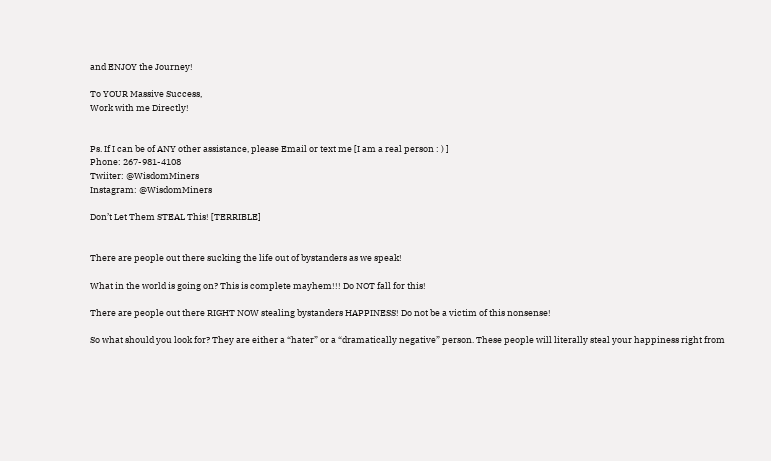and ENJOY the Journey!

To YOUR Massive Success,
Work with me Directly!


Ps. If I can be of ANY other assistance, please Email or text me [I am a real person : ) ]
Phone: 267-981-4108
Twiiter: @WisdomMiners
Instagram: @WisdomMiners

Don’t Let Them STEAL This! [TERRIBLE]


There are people out there sucking the life out of bystanders as we speak!

What in the world is going on? This is complete mayhem!!! Do NOT fall for this!

There are people out there RIGHT NOW stealing bystanders HAPPINESS! Do not be a victim of this nonsense!

So what should you look for? They are either a “hater” or a “dramatically negative” person. These people will literally steal your happiness right from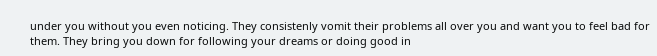under you without you even noticing. They consistenly vomit their problems all over you and want you to feel bad for them. They bring you down for following your dreams or doing good in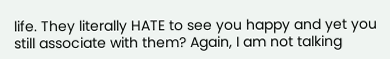life. They literally HATE to see you happy and yet you still associate with them? Again, I am not talking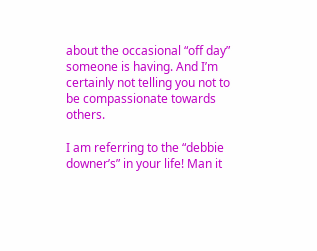about the occasional “off day” someone is having. And I’m certainly not telling you not to be compassionate towards others.

I am referring to the “debbie downer’s” in your life! Man it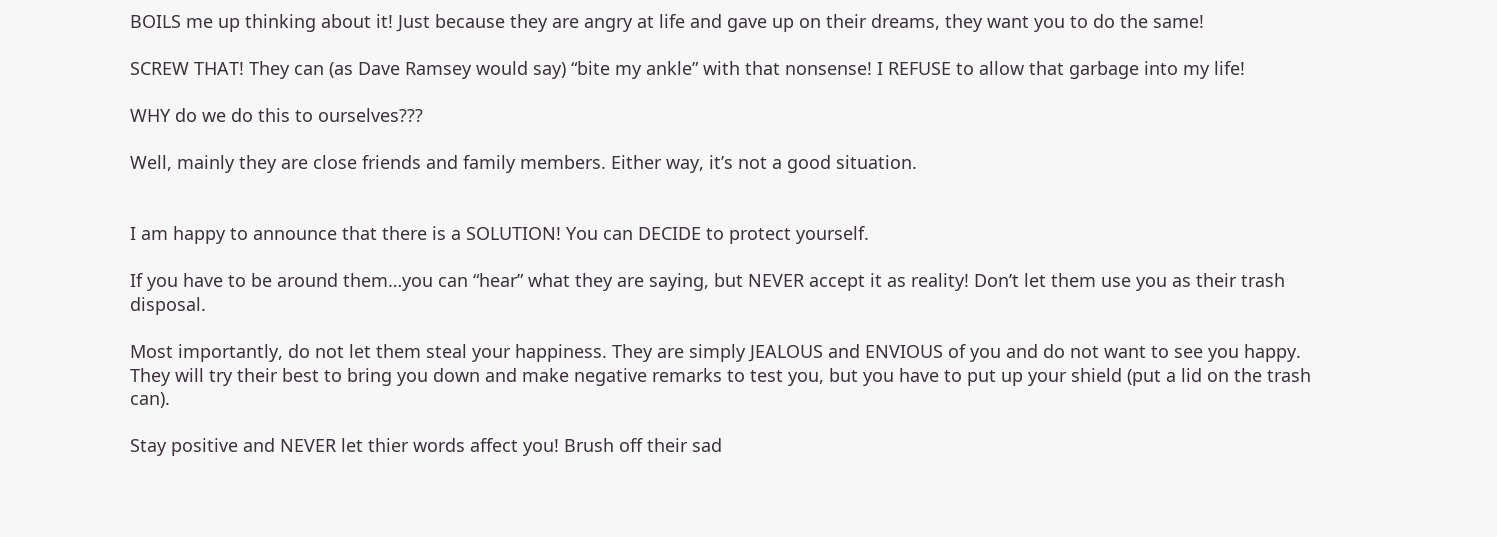BOILS me up thinking about it! Just because they are angry at life and gave up on their dreams, they want you to do the same!

SCREW THAT! They can (as Dave Ramsey would say) “bite my ankle” with that nonsense! I REFUSE to allow that garbage into my life!

WHY do we do this to ourselves???

Well, mainly they are close friends and family members. Either way, it’s not a good situation.


I am happy to announce that there is a SOLUTION! You can DECIDE to protect yourself.

If you have to be around them…you can “hear” what they are saying, but NEVER accept it as reality! Don’t let them use you as their trash disposal.

Most importantly, do not let them steal your happiness. They are simply JEALOUS and ENVIOUS of you and do not want to see you happy. They will try their best to bring you down and make negative remarks to test you, but you have to put up your shield (put a lid on the trash can).

Stay positive and NEVER let thier words affect you! Brush off their sad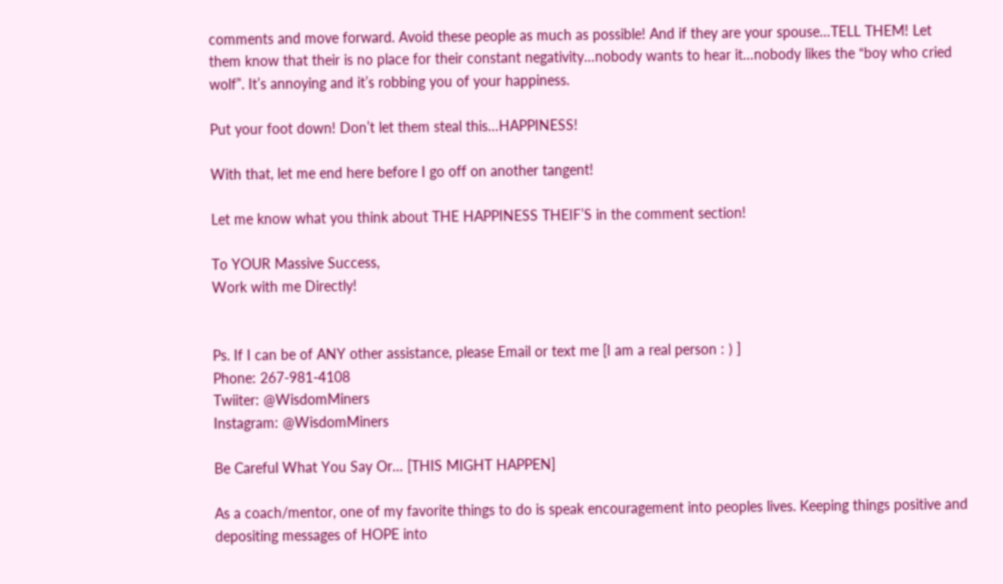comments and move forward. Avoid these people as much as possible! And if they are your spouse…TELL THEM! Let them know that their is no place for their constant negativity…nobody wants to hear it…nobody likes the “boy who cried wolf”. It’s annoying and it’s robbing you of your happiness.

Put your foot down! Don’t let them steal this…HAPPINESS!

With that, let me end here before I go off on another tangent!

Let me know what you think about THE HAPPINESS THEIF’S in the comment section!

To YOUR Massive Success,
Work with me Directly!


Ps. If I can be of ANY other assistance, please Email or text me [I am a real person : ) ]
Phone: 267-981-4108
Twiiter: @WisdomMiners
Instagram: @WisdomMiners

Be Careful What You Say Or… [THIS MIGHT HAPPEN]

As a coach/mentor, one of my favorite things to do is speak encouragement into peoples lives. Keeping things positive and depositing messages of HOPE into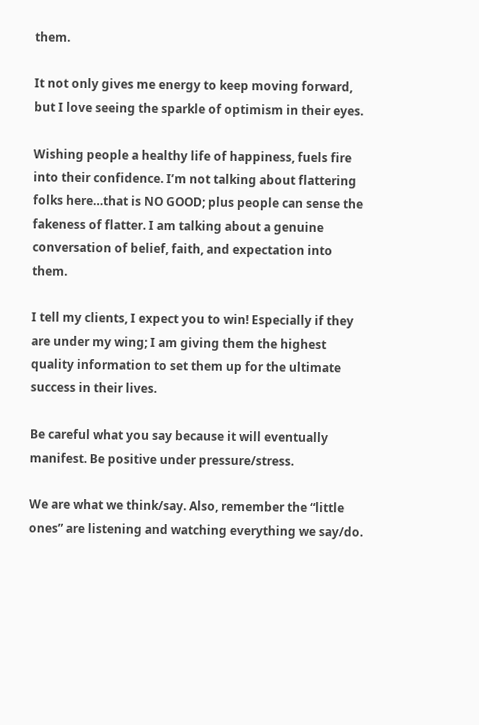them.

It not only gives me energy to keep moving forward, but I love seeing the sparkle of optimism in their eyes.

Wishing people a healthy life of happiness, fuels fire into their confidence. I’m not talking about flattering folks here…that is NO GOOD; plus people can sense the fakeness of flatter. I am talking about a genuine conversation of belief, faith, and expectation into them.

I tell my clients, I expect you to win! Especially if they are under my wing; I am giving them the highest quality information to set them up for the ultimate success in their lives.

Be careful what you say because it will eventually manifest. Be positive under pressure/stress.

We are what we think/say. Also, remember the “little ones” are listening and watching everything we say/do.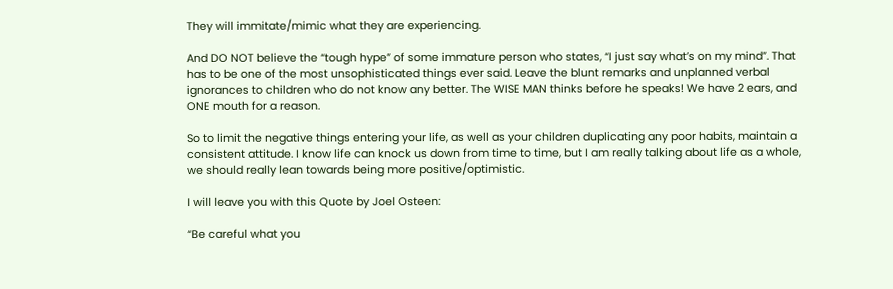They will immitate/mimic what they are experiencing.

And DO NOT believe the “tough hype” of some immature person who states, “I just say what’s on my mind”. That has to be one of the most unsophisticated things ever said. Leave the blunt remarks and unplanned verbal ignorances to children who do not know any better. The WISE MAN thinks before he speaks! We have 2 ears, and ONE mouth for a reason.

So to limit the negative things entering your life, as well as your children duplicating any poor habits, maintain a consistent attitude. I know life can knock us down from time to time, but I am really talking about life as a whole, we should really lean towards being more positive/optimistic.

I will leave you with this Quote by Joel Osteen:

“Be careful what you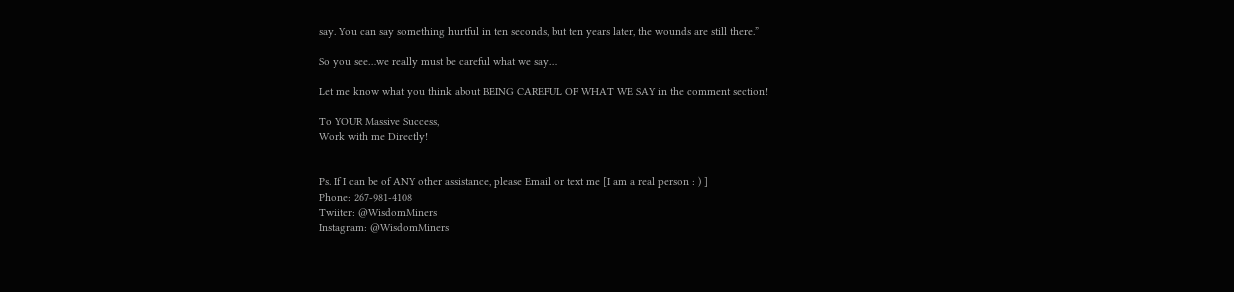say. You can say something hurtful in ten seconds, but ten years later, the wounds are still there.”

So you see…we really must be careful what we say…

Let me know what you think about BEING CAREFUL OF WHAT WE SAY in the comment section!

To YOUR Massive Success,
Work with me Directly!


Ps. If I can be of ANY other assistance, please Email or text me [I am a real person : ) ]
Phone: 267-981-4108
Twiiter: @WisdomMiners
Instagram: @WisdomMiners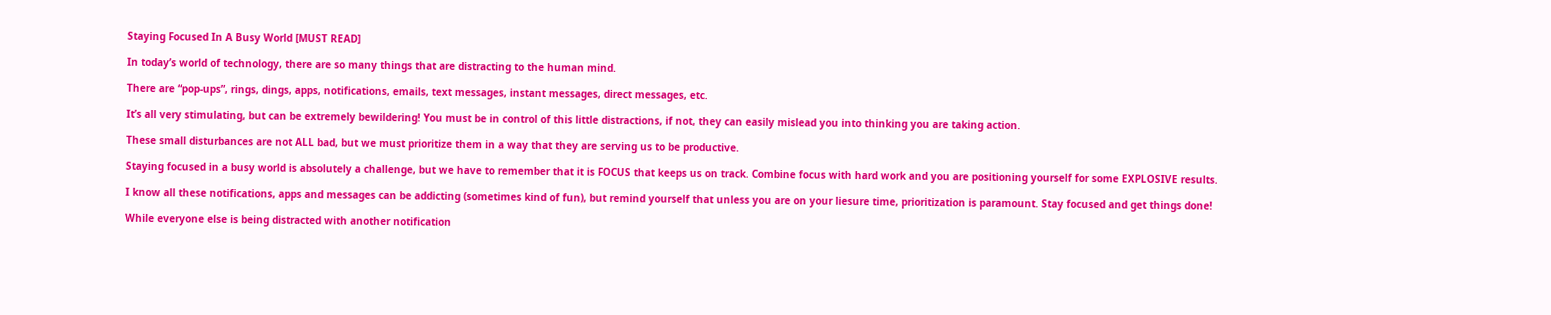Staying Focused In A Busy World [MUST READ]

In today’s world of technology, there are so many things that are distracting to the human mind.

There are “pop-ups”, rings, dings, apps, notifications, emails, text messages, instant messages, direct messages, etc.

It’s all very stimulating, but can be extremely bewildering! You must be in control of this little distractions, if not, they can easily mislead you into thinking you are taking action.

These small disturbances are not ALL bad, but we must prioritize them in a way that they are serving us to be productive.

Staying focused in a busy world is absolutely a challenge, but we have to remember that it is FOCUS that keeps us on track. Combine focus with hard work and you are positioning yourself for some EXPLOSIVE results.

I know all these notifications, apps and messages can be addicting (sometimes kind of fun), but remind yourself that unless you are on your liesure time, prioritization is paramount. Stay focused and get things done!

While everyone else is being distracted with another notification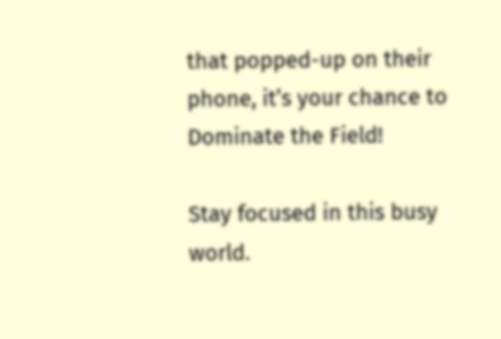that popped-up on their phone, it’s your chance to Dominate the Field!

Stay focused in this busy world.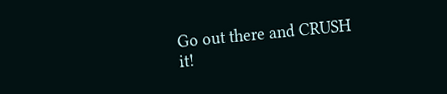Go out there and CRUSH it!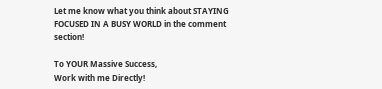Let me know what you think about STAYING FOCUSED IN A BUSY WORLD in the comment section!

To YOUR Massive Success,
Work with me Directly!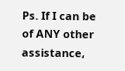Ps. If I can be of ANY other assistance,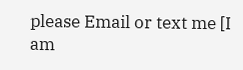please Email or text me [I am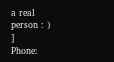a real person : ) ]
Phone: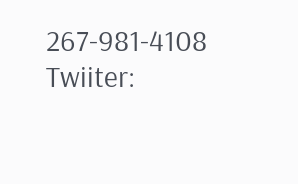267-981-4108
Twiiter: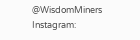@WisdomMiners
Instagram: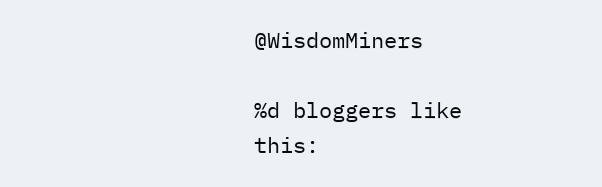@WisdomMiners

%d bloggers like this: